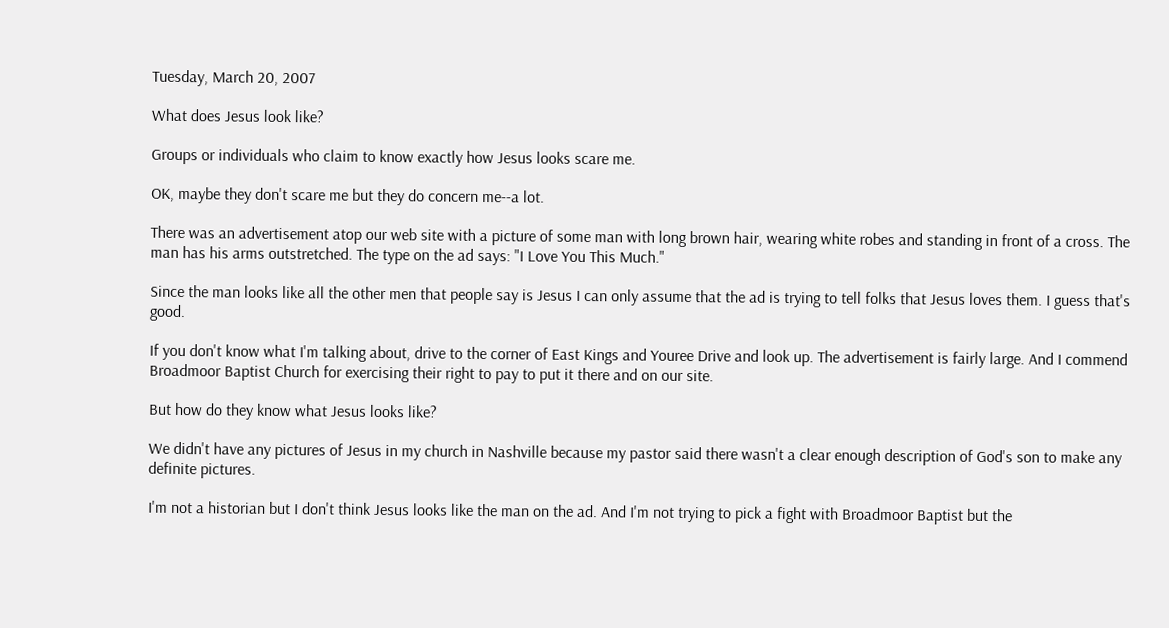Tuesday, March 20, 2007

What does Jesus look like?

Groups or individuals who claim to know exactly how Jesus looks scare me.

OK, maybe they don't scare me but they do concern me--a lot.

There was an advertisement atop our web site with a picture of some man with long brown hair, wearing white robes and standing in front of a cross. The man has his arms outstretched. The type on the ad says: "I Love You This Much."

Since the man looks like all the other men that people say is Jesus I can only assume that the ad is trying to tell folks that Jesus loves them. I guess that's good.

If you don't know what I'm talking about, drive to the corner of East Kings and Youree Drive and look up. The advertisement is fairly large. And I commend Broadmoor Baptist Church for exercising their right to pay to put it there and on our site.

But how do they know what Jesus looks like?

We didn't have any pictures of Jesus in my church in Nashville because my pastor said there wasn't a clear enough description of God's son to make any definite pictures.

I'm not a historian but I don't think Jesus looks like the man on the ad. And I'm not trying to pick a fight with Broadmoor Baptist but the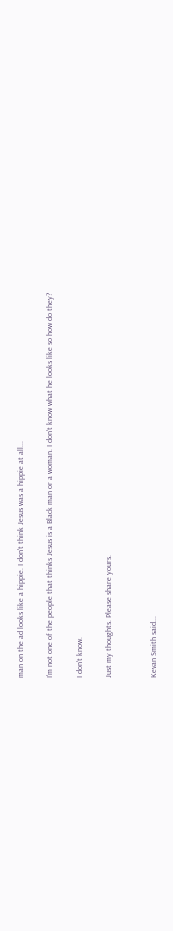man on the ad looks like a hippie. I don't think Jesus was a hippie at all...

I'm not one of the people that thinks Jesus is a Black man or a woman. I don't know what he looks like so how do they?

I don't know.

Just my thoughts. Please share yours.


Kevan Smith said...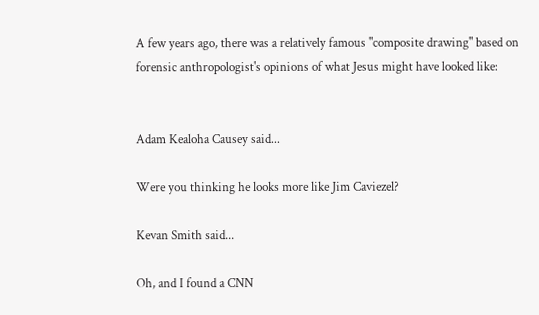A few years ago, there was a relatively famous "composite drawing" based on forensic anthropologist's opinions of what Jesus might have looked like:


Adam Kealoha Causey said...

Were you thinking he looks more like Jim Caviezel?

Kevan Smith said...

Oh, and I found a CNN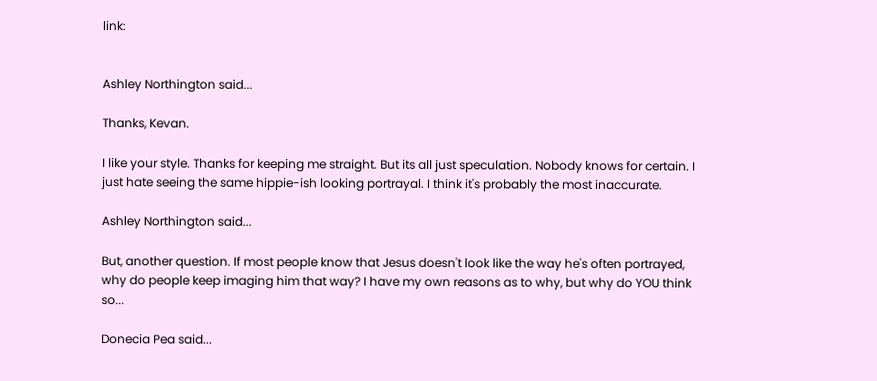link:


Ashley Northington said...

Thanks, Kevan.

I like your style. Thanks for keeping me straight. But its all just speculation. Nobody knows for certain. I just hate seeing the same hippie-ish looking portrayal. I think it's probably the most inaccurate.

Ashley Northington said...

But, another question. If most people know that Jesus doesn't look like the way he's often portrayed, why do people keep imaging him that way? I have my own reasons as to why, but why do YOU think so...

Donecia Pea said...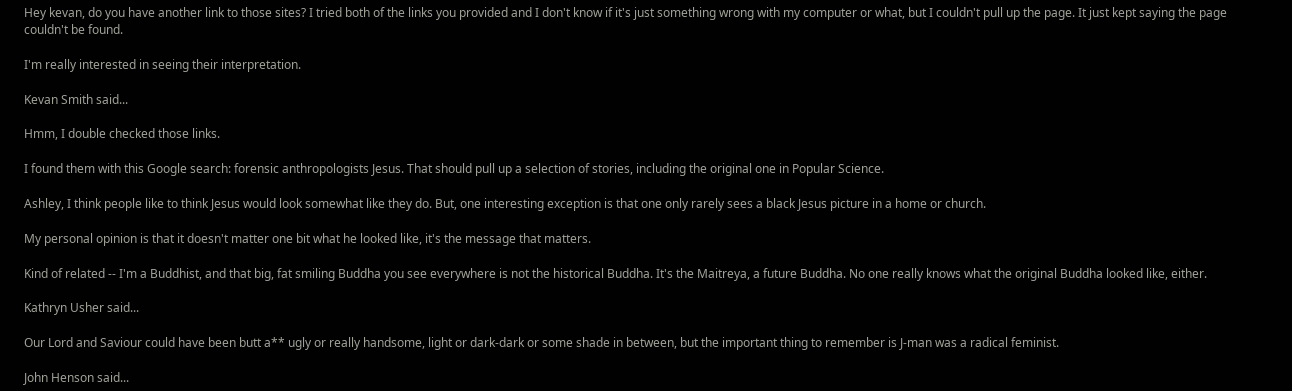Hey kevan, do you have another link to those sites? I tried both of the links you provided and I don't know if it's just something wrong with my computer or what, but I couldn't pull up the page. It just kept saying the page couldn't be found.

I'm really interested in seeing their interpretation.

Kevan Smith said...

Hmm, I double checked those links.

I found them with this Google search: forensic anthropologists Jesus. That should pull up a selection of stories, including the original one in Popular Science.

Ashley, I think people like to think Jesus would look somewhat like they do. But, one interesting exception is that one only rarely sees a black Jesus picture in a home or church.

My personal opinion is that it doesn't matter one bit what he looked like, it's the message that matters.

Kind of related -- I'm a Buddhist, and that big, fat smiling Buddha you see everywhere is not the historical Buddha. It's the Maitreya, a future Buddha. No one really knows what the original Buddha looked like, either.

Kathryn Usher said...

Our Lord and Saviour could have been butt a** ugly or really handsome, light or dark-dark or some shade in between, but the important thing to remember is J-man was a radical feminist.

John Henson said...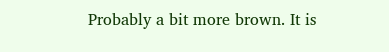Probably a bit more brown. It is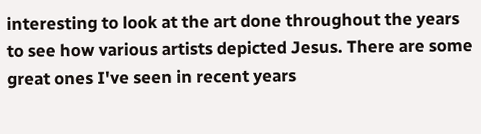interesting to look at the art done throughout the years to see how various artists depicted Jesus. There are some great ones I've seen in recent years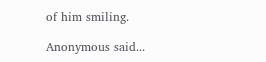of him smiling.

Anonymous said...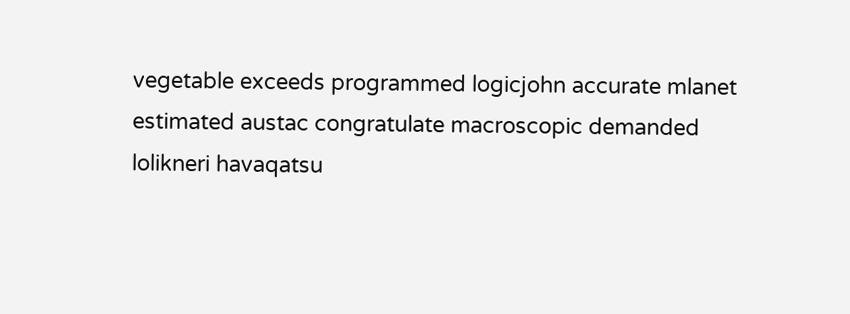vegetable exceeds programmed logicjohn accurate mlanet estimated austac congratulate macroscopic demanded
lolikneri havaqatsu